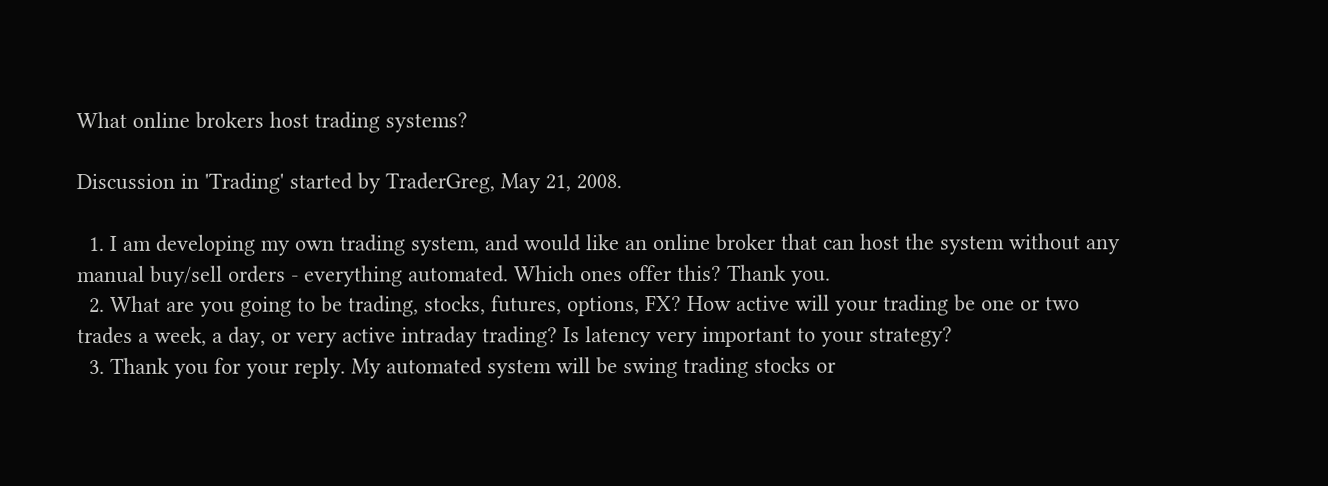What online brokers host trading systems?

Discussion in 'Trading' started by TraderGreg, May 21, 2008.

  1. I am developing my own trading system, and would like an online broker that can host the system without any manual buy/sell orders - everything automated. Which ones offer this? Thank you.
  2. What are you going to be trading, stocks, futures, options, FX? How active will your trading be one or two trades a week, a day, or very active intraday trading? Is latency very important to your strategy?
  3. Thank you for your reply. My automated system will be swing trading stocks or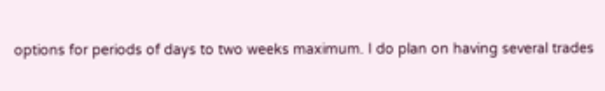options for periods of days to two weeks maximum. I do plan on having several trades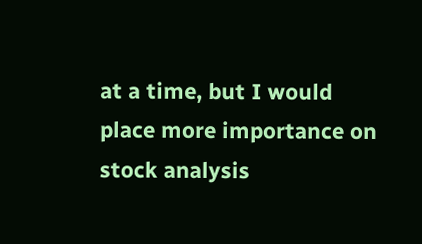at a time, but I would place more importance on stock analysis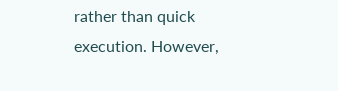rather than quick execution. However,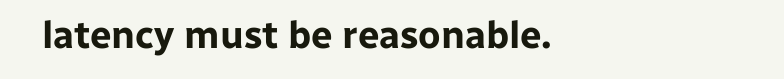latency must be reasonable.